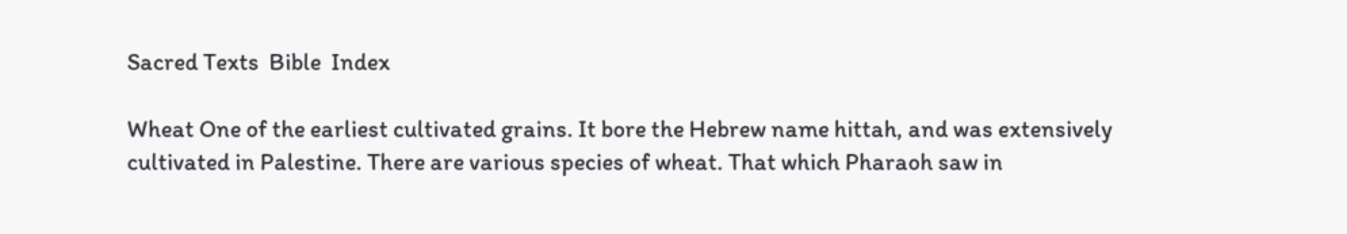Sacred Texts  Bible  Index

Wheat One of the earliest cultivated grains. It bore the Hebrew name hittah, and was extensively cultivated in Palestine. There are various species of wheat. That which Pharaoh saw in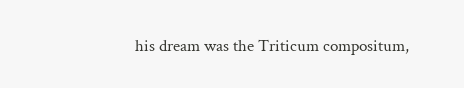his dream was the Triticum compositum,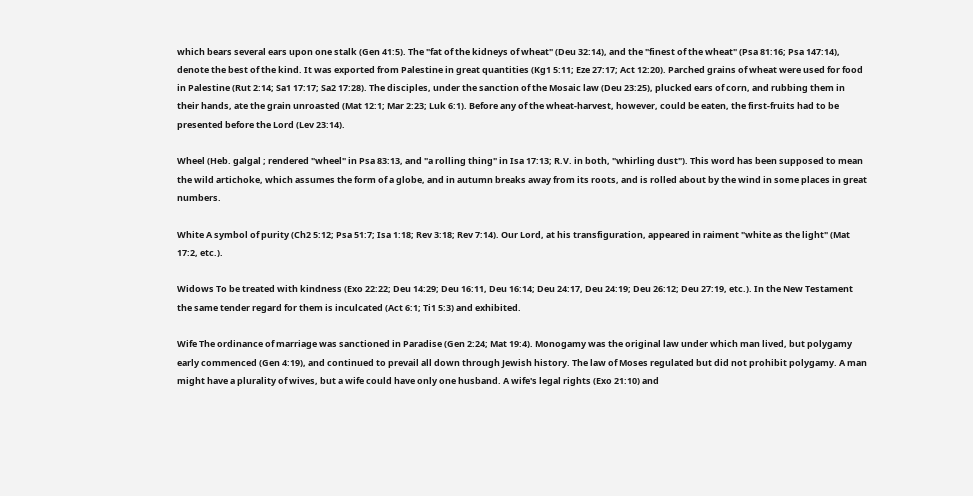which bears several ears upon one stalk (Gen 41:5). The "fat of the kidneys of wheat" (Deu 32:14), and the "finest of the wheat" (Psa 81:16; Psa 147:14), denote the best of the kind. It was exported from Palestine in great quantities (Kg1 5:11; Eze 27:17; Act 12:20). Parched grains of wheat were used for food in Palestine (Rut 2:14; Sa1 17:17; Sa2 17:28). The disciples, under the sanction of the Mosaic law (Deu 23:25), plucked ears of corn, and rubbing them in their hands, ate the grain unroasted (Mat 12:1; Mar 2:23; Luk 6:1). Before any of the wheat-harvest, however, could be eaten, the first-fruits had to be presented before the Lord (Lev 23:14).

Wheel (Heb. galgal ; rendered "wheel" in Psa 83:13, and "a rolling thing" in Isa 17:13; R.V. in both, "whirling dust"). This word has been supposed to mean the wild artichoke, which assumes the form of a globe, and in autumn breaks away from its roots, and is rolled about by the wind in some places in great numbers.

White A symbol of purity (Ch2 5:12; Psa 51:7; Isa 1:18; Rev 3:18; Rev 7:14). Our Lord, at his transfiguration, appeared in raiment "white as the light" (Mat 17:2, etc.).

Widows To be treated with kindness (Exo 22:22; Deu 14:29; Deu 16:11, Deu 16:14; Deu 24:17, Deu 24:19; Deu 26:12; Deu 27:19, etc.). In the New Testament the same tender regard for them is inculcated (Act 6:1; Ti1 5:3) and exhibited.

Wife The ordinance of marriage was sanctioned in Paradise (Gen 2:24; Mat 19:4). Monogamy was the original law under which man lived, but polygamy early commenced (Gen 4:19), and continued to prevail all down through Jewish history. The law of Moses regulated but did not prohibit polygamy. A man might have a plurality of wives, but a wife could have only one husband. A wife's legal rights (Exo 21:10) and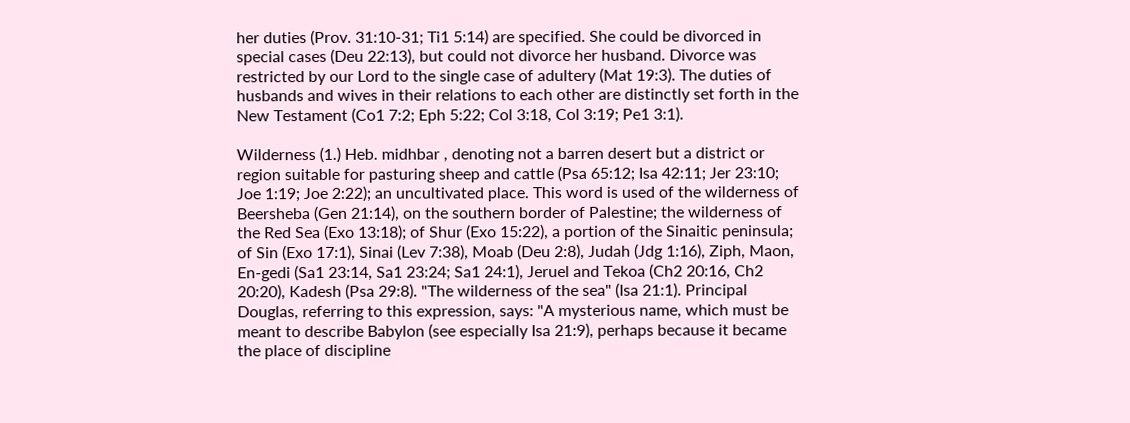her duties (Prov. 31:10-31; Ti1 5:14) are specified. She could be divorced in special cases (Deu 22:13), but could not divorce her husband. Divorce was restricted by our Lord to the single case of adultery (Mat 19:3). The duties of husbands and wives in their relations to each other are distinctly set forth in the New Testament (Co1 7:2; Eph 5:22; Col 3:18, Col 3:19; Pe1 3:1).

Wilderness (1.) Heb. midhbar , denoting not a barren desert but a district or region suitable for pasturing sheep and cattle (Psa 65:12; Isa 42:11; Jer 23:10; Joe 1:19; Joe 2:22); an uncultivated place. This word is used of the wilderness of Beersheba (Gen 21:14), on the southern border of Palestine; the wilderness of the Red Sea (Exo 13:18); of Shur (Exo 15:22), a portion of the Sinaitic peninsula; of Sin (Exo 17:1), Sinai (Lev 7:38), Moab (Deu 2:8), Judah (Jdg 1:16), Ziph, Maon, En-gedi (Sa1 23:14, Sa1 23:24; Sa1 24:1), Jeruel and Tekoa (Ch2 20:16, Ch2 20:20), Kadesh (Psa 29:8). "The wilderness of the sea" (Isa 21:1). Principal Douglas, referring to this expression, says: "A mysterious name, which must be meant to describe Babylon (see especially Isa 21:9), perhaps because it became the place of discipline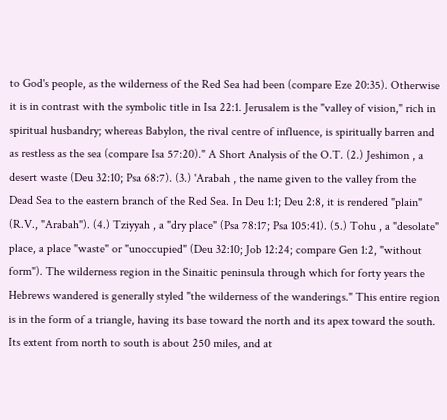to God's people, as the wilderness of the Red Sea had been (compare Eze 20:35). Otherwise it is in contrast with the symbolic title in Isa 22:1. Jerusalem is the "valley of vision," rich in spiritual husbandry; whereas Babylon, the rival centre of influence, is spiritually barren and as restless as the sea (compare Isa 57:20)." A Short Analysis of the O.T. (2.) Jeshimon , a desert waste (Deu 32:10; Psa 68:7). (3.) 'Arabah , the name given to the valley from the Dead Sea to the eastern branch of the Red Sea. In Deu 1:1; Deu 2:8, it is rendered "plain" (R.V., "Arabah"). (4.) Tziyyah , a "dry place" (Psa 78:17; Psa 105:41). (5.) Tohu , a "desolate" place, a place "waste" or "unoccupied" (Deu 32:10; Job 12:24; compare Gen 1:2, "without form"). The wilderness region in the Sinaitic peninsula through which for forty years the Hebrews wandered is generally styled "the wilderness of the wanderings." This entire region is in the form of a triangle, having its base toward the north and its apex toward the south. Its extent from north to south is about 250 miles, and at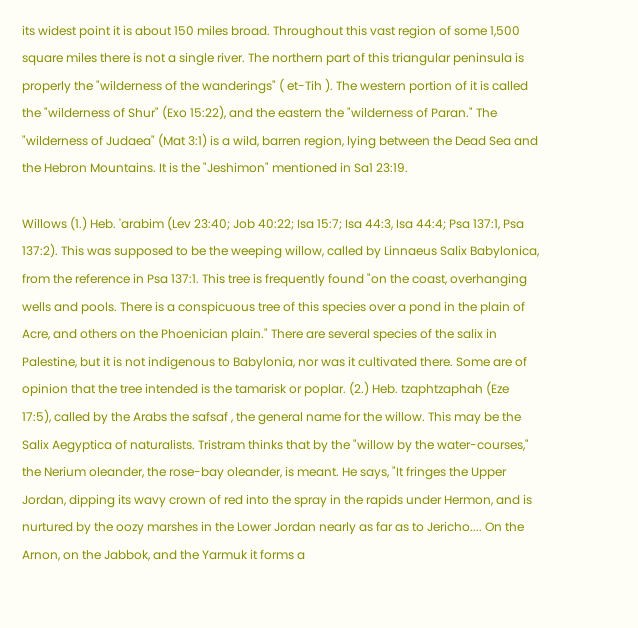its widest point it is about 150 miles broad. Throughout this vast region of some 1,500 square miles there is not a single river. The northern part of this triangular peninsula is properly the "wilderness of the wanderings" ( et-Tih ). The western portion of it is called the "wilderness of Shur" (Exo 15:22), and the eastern the "wilderness of Paran." The "wilderness of Judaea" (Mat 3:1) is a wild, barren region, lying between the Dead Sea and the Hebron Mountains. It is the "Jeshimon" mentioned in Sa1 23:19.

Willows (1.) Heb. 'arabim (Lev 23:40; Job 40:22; Isa 15:7; Isa 44:3, Isa 44:4; Psa 137:1, Psa 137:2). This was supposed to be the weeping willow, called by Linnaeus Salix Babylonica, from the reference in Psa 137:1. This tree is frequently found "on the coast, overhanging wells and pools. There is a conspicuous tree of this species over a pond in the plain of Acre, and others on the Phoenician plain." There are several species of the salix in Palestine, but it is not indigenous to Babylonia, nor was it cultivated there. Some are of opinion that the tree intended is the tamarisk or poplar. (2.) Heb. tzaphtzaphah (Eze 17:5), called by the Arabs the safsaf , the general name for the willow. This may be the Salix Aegyptica of naturalists. Tristram thinks that by the "willow by the water-courses," the Nerium oleander, the rose-bay oleander, is meant. He says, "It fringes the Upper Jordan, dipping its wavy crown of red into the spray in the rapids under Hermon, and is nurtured by the oozy marshes in the Lower Jordan nearly as far as to Jericho.... On the Arnon, on the Jabbok, and the Yarmuk it forms a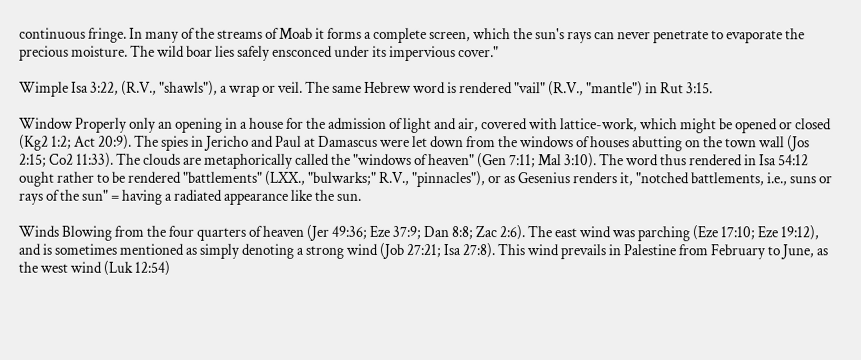continuous fringe. In many of the streams of Moab it forms a complete screen, which the sun's rays can never penetrate to evaporate the precious moisture. The wild boar lies safely ensconced under its impervious cover."

Wimple Isa 3:22, (R.V., "shawls"), a wrap or veil. The same Hebrew word is rendered "vail" (R.V., "mantle") in Rut 3:15.

Window Properly only an opening in a house for the admission of light and air, covered with lattice-work, which might be opened or closed (Kg2 1:2; Act 20:9). The spies in Jericho and Paul at Damascus were let down from the windows of houses abutting on the town wall (Jos 2:15; Co2 11:33). The clouds are metaphorically called the "windows of heaven" (Gen 7:11; Mal 3:10). The word thus rendered in Isa 54:12 ought rather to be rendered "battlements" (LXX., "bulwarks;" R.V., "pinnacles"), or as Gesenius renders it, "notched battlements, i.e., suns or rays of the sun" = having a radiated appearance like the sun.

Winds Blowing from the four quarters of heaven (Jer 49:36; Eze 37:9; Dan 8:8; Zac 2:6). The east wind was parching (Eze 17:10; Eze 19:12), and is sometimes mentioned as simply denoting a strong wind (Job 27:21; Isa 27:8). This wind prevails in Palestine from February to June, as the west wind (Luk 12:54)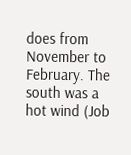does from November to February. The south was a hot wind (Job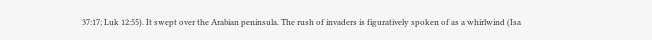37:17; Luk 12:55). It swept over the Arabian peninsula. The rush of invaders is figuratively spoken of as a whirlwind (Isa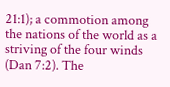21:1); a commotion among the nations of the world as a striving of the four winds (Dan 7:2). The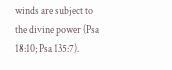winds are subject to the divine power (Psa 18:10; Psa 135:7).